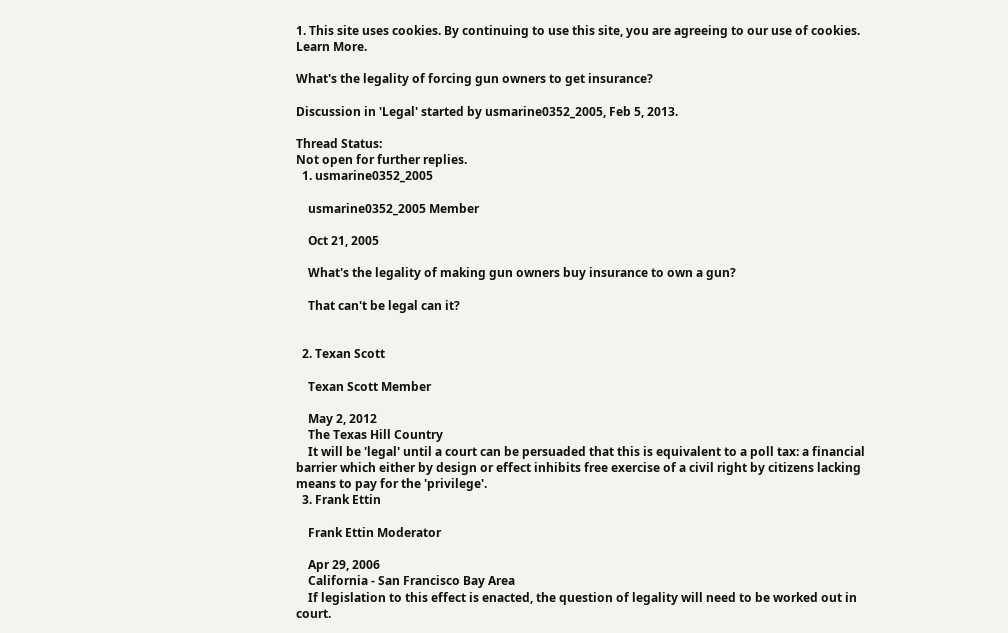1. This site uses cookies. By continuing to use this site, you are agreeing to our use of cookies. Learn More.

What's the legality of forcing gun owners to get insurance?

Discussion in 'Legal' started by usmarine0352_2005, Feb 5, 2013.

Thread Status:
Not open for further replies.
  1. usmarine0352_2005

    usmarine0352_2005 Member

    Oct 21, 2005

    What's the legality of making gun owners buy insurance to own a gun?

    That can't be legal can it?


  2. Texan Scott

    Texan Scott Member

    May 2, 2012
    The Texas Hill Country
    It will be 'legal' until a court can be persuaded that this is equivalent to a poll tax: a financial barrier which either by design or effect inhibits free exercise of a civil right by citizens lacking means to pay for the 'privilege'.
  3. Frank Ettin

    Frank Ettin Moderator

    Apr 29, 2006
    California - San Francisco Bay Area
    If legislation to this effect is enacted, the question of legality will need to be worked out in court.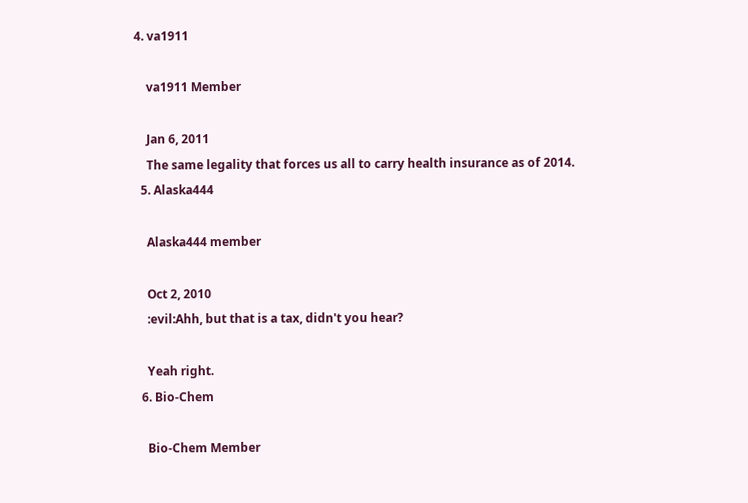4. va1911

    va1911 Member

    Jan 6, 2011
    The same legality that forces us all to carry health insurance as of 2014.
  5. Alaska444

    Alaska444 member

    Oct 2, 2010
    :evil:Ahh, but that is a tax, didn't you hear?

    Yeah right.
  6. Bio-Chem

    Bio-Chem Member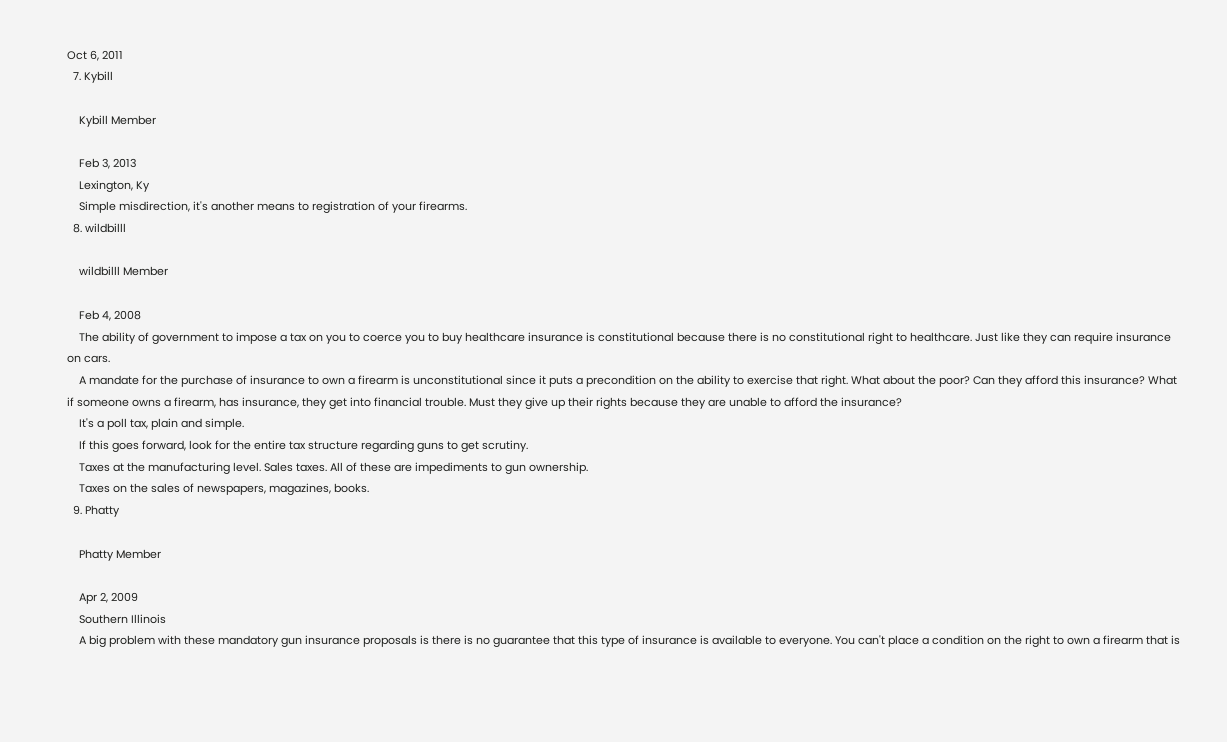Oct 6, 2011
  7. Kybill

    Kybill Member

    Feb 3, 2013
    Lexington, Ky
    Simple misdirection, it's another means to registration of your firearms.
  8. wildbilll

    wildbilll Member

    Feb 4, 2008
    The ability of government to impose a tax on you to coerce you to buy healthcare insurance is constitutional because there is no constitutional right to healthcare. Just like they can require insurance on cars.
    A mandate for the purchase of insurance to own a firearm is unconstitutional since it puts a precondition on the ability to exercise that right. What about the poor? Can they afford this insurance? What if someone owns a firearm, has insurance, they get into financial trouble. Must they give up their rights because they are unable to afford the insurance?
    It's a poll tax, plain and simple.
    If this goes forward, look for the entire tax structure regarding guns to get scrutiny.
    Taxes at the manufacturing level. Sales taxes. All of these are impediments to gun ownership.
    Taxes on the sales of newspapers, magazines, books.
  9. Phatty

    Phatty Member

    Apr 2, 2009
    Southern Illinois
    A big problem with these mandatory gun insurance proposals is there is no guarantee that this type of insurance is available to everyone. You can't place a condition on the right to own a firearm that is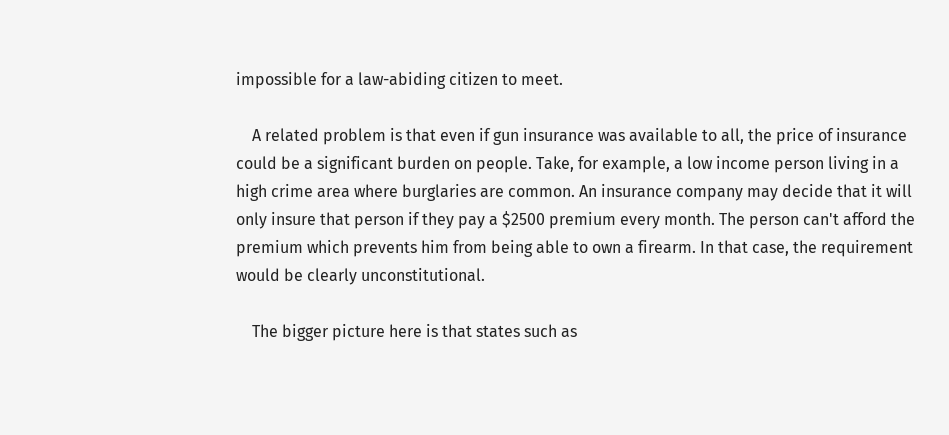impossible for a law-abiding citizen to meet.

    A related problem is that even if gun insurance was available to all, the price of insurance could be a significant burden on people. Take, for example, a low income person living in a high crime area where burglaries are common. An insurance company may decide that it will only insure that person if they pay a $2500 premium every month. The person can't afford the premium which prevents him from being able to own a firearm. In that case, the requirement would be clearly unconstitutional.

    The bigger picture here is that states such as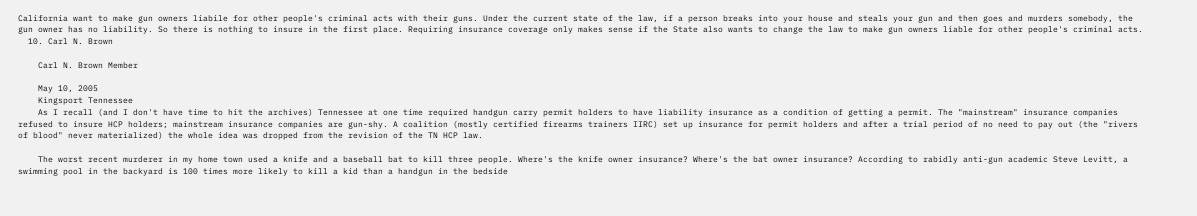California want to make gun owners liabile for other people's criminal acts with their guns. Under the current state of the law, if a person breaks into your house and steals your gun and then goes and murders somebody, the gun owner has no liability. So there is nothing to insure in the first place. Requiring insurance coverage only makes sense if the State also wants to change the law to make gun owners liable for other people's criminal acts.
  10. Carl N. Brown

    Carl N. Brown Member

    May 10, 2005
    Kingsport Tennessee
    As I recall (and I don't have time to hit the archives) Tennessee at one time required handgun carry permit holders to have liability insurance as a condition of getting a permit. The "mainstream" insurance companies refused to insure HCP holders; mainstream insurance companies are gun-shy. A coalition (mostly certified firearms trainers IIRC) set up insurance for permit holders and after a trial period of no need to pay out (the "rivers of blood" never materialized) the whole idea was dropped from the revision of the TN HCP law.

    The worst recent murderer in my home town used a knife and a baseball bat to kill three people. Where's the knife owner insurance? Where's the bat owner insurance? According to rabidly anti-gun academic Steve Levitt, a swimming pool in the backyard is 100 times more likely to kill a kid than a handgun in the bedside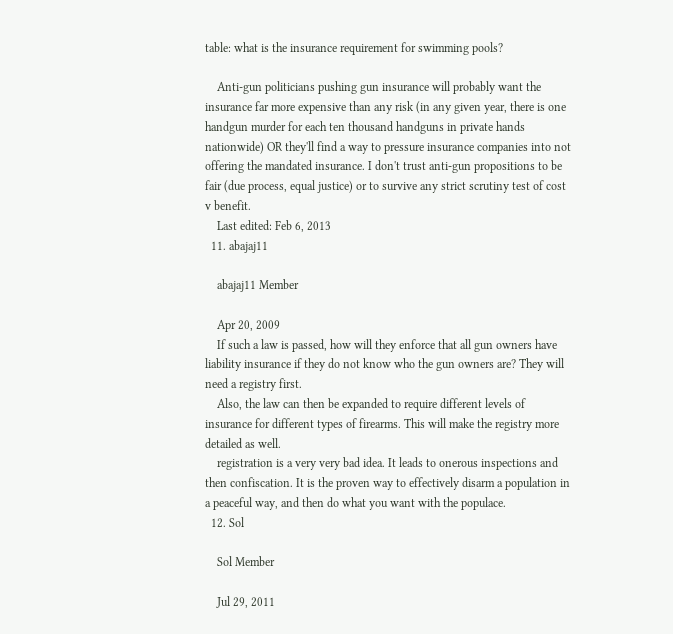table: what is the insurance requirement for swimming pools?

    Anti-gun politicians pushing gun insurance will probably want the insurance far more expensive than any risk (in any given year, there is one handgun murder for each ten thousand handguns in private hands nationwide) OR they'll find a way to pressure insurance companies into not offering the mandated insurance. I don't trust anti-gun propositions to be fair (due process, equal justice) or to survive any strict scrutiny test of cost v benefit.
    Last edited: Feb 6, 2013
  11. abajaj11

    abajaj11 Member

    Apr 20, 2009
    If such a law is passed, how will they enforce that all gun owners have liability insurance if they do not know who the gun owners are? They will need a registry first.
    Also, the law can then be expanded to require different levels of insurance for different types of firearms. This will make the registry more detailed as well.
    registration is a very very bad idea. It leads to onerous inspections and then confiscation. It is the proven way to effectively disarm a population in a peaceful way, and then do what you want with the populace.
  12. Sol

    Sol Member

    Jul 29, 2011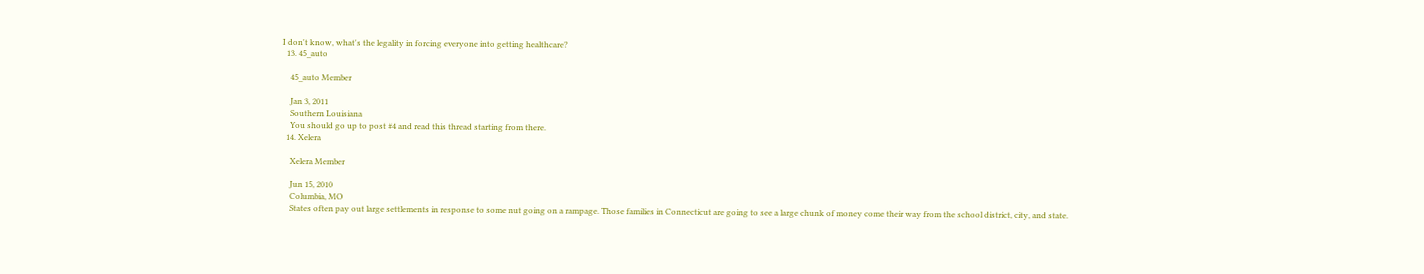I don't know, what's the legality in forcing everyone into getting healthcare?
  13. 45_auto

    45_auto Member

    Jan 3, 2011
    Southern Louisiana
    You should go up to post #4 and read this thread starting from there.
  14. Xelera

    Xelera Member

    Jun 15, 2010
    Columbia, MO
    States often pay out large settlements in response to some nut going on a rampage. Those families in Connecticut are going to see a large chunk of money come their way from the school district, city, and state.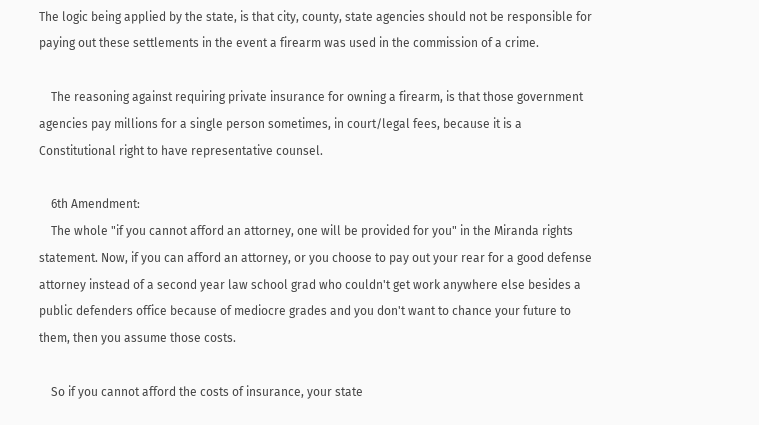The logic being applied by the state, is that city, county, state agencies should not be responsible for paying out these settlements in the event a firearm was used in the commission of a crime.

    The reasoning against requiring private insurance for owning a firearm, is that those government agencies pay millions for a single person sometimes, in court/legal fees, because it is a Constitutional right to have representative counsel.

    6th Amendment:
    The whole "if you cannot afford an attorney, one will be provided for you" in the Miranda rights statement. Now, if you can afford an attorney, or you choose to pay out your rear for a good defense attorney instead of a second year law school grad who couldn't get work anywhere else besides a public defenders office because of mediocre grades and you don't want to chance your future to them, then you assume those costs.

    So if you cannot afford the costs of insurance, your state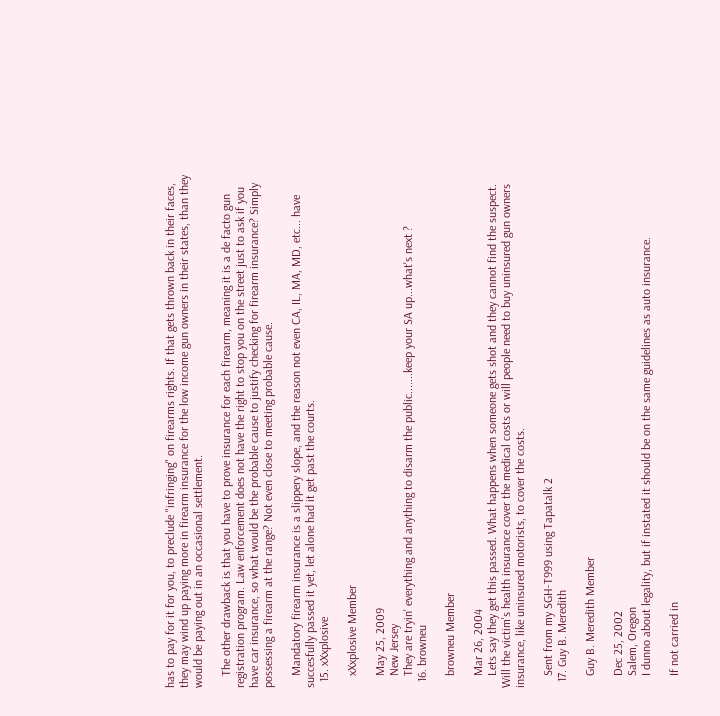has to pay for it for you, to preclude "infringing" on firearms rights. If that gets thrown back in their faces, they may wind up paying more in firearm insurance for the low income gun owners in their states, than they would be paying out in an occasional settlement.

    The other drawback is that you have to prove insurance for each firearm, meaning it is a de facto gun registration program. Law enforcement does not have the right to stop you on the street just to ask if you have car insurance, so what would be the probable cause to justify checking for firearm insurance? Simply possessing a firearm at the range? Not even close to meeting probable cause.

    Mandatory firearm insurance is a slippery slope, and the reason not even CA, IL, MA, MD, etc... have succesfully passed it yet, let alone had it get past the courts.
  15. xXxplosive

    xXxplosive Member

    May 25, 2009
    New Jersey
    They are tryin' everything and anything to disarm the public.......keep your SA up...what's next ?
  16. browneu

    browneu Member

    Mar 26, 2004
    Lets say they get this passed. What happens when someone gets shot and they cannot find the suspect. Will the victim's health insurance cover the medical costs or will people need to buy uninsured gun owners insurance, like uninsured motorists, to cover the costs.

    Sent from my SGH-T999 using Tapatalk 2
  17. Guy B. Meredith

    Guy B. Meredith Member

    Dec 25, 2002
    Salem, Oregon
    I dunno about legality, but if instated it should be on the same guidelines as auto insurance.

    If not carried in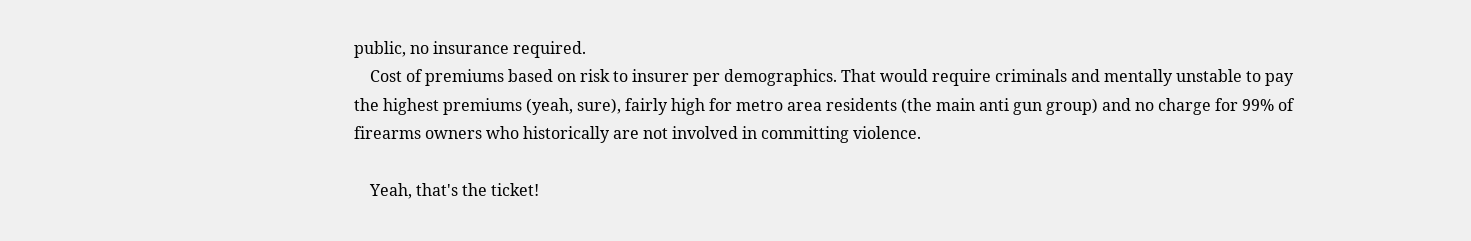public, no insurance required.
    Cost of premiums based on risk to insurer per demographics. That would require criminals and mentally unstable to pay the highest premiums (yeah, sure), fairly high for metro area residents (the main anti gun group) and no charge for 99% of firearms owners who historically are not involved in committing violence.

    Yeah, that's the ticket!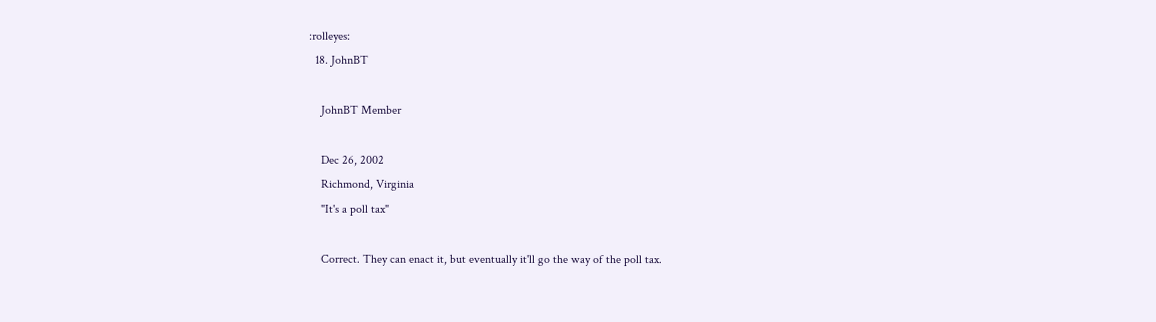:rolleyes:
  18. JohnBT

    JohnBT Member

    Dec 26, 2002
    Richmond, Virginia
    "It's a poll tax"

    Correct. They can enact it, but eventually it'll go the way of the poll tax.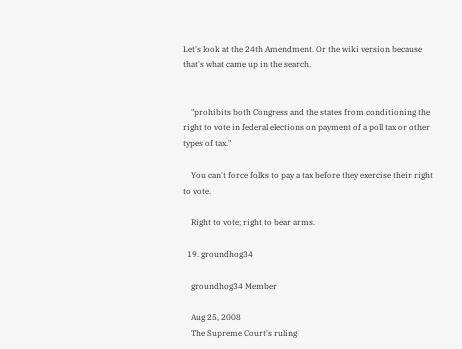Let's look at the 24th Amendment. Or the wiki version because that's what came up in the search.


    "prohibits both Congress and the states from conditioning the right to vote in federal elections on payment of a poll tax or other types of tax."

    You can't force folks to pay a tax before they exercise their right to vote.

    Right to vote; right to bear arms.

  19. groundhog34

    groundhog34 Member

    Aug 25, 2008
    The Supreme Court's ruling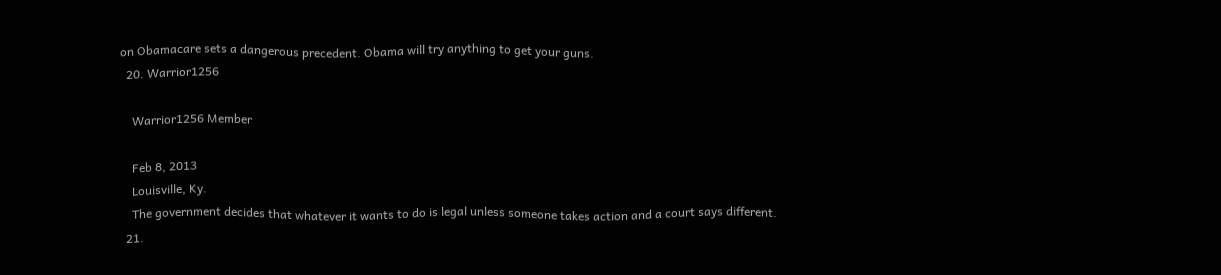on Obamacare sets a dangerous precedent. Obama will try anything to get your guns.
  20. Warrior1256

    Warrior1256 Member

    Feb 8, 2013
    Louisville, Ky.
    The government decides that whatever it wants to do is legal unless someone takes action and a court says different.
  21.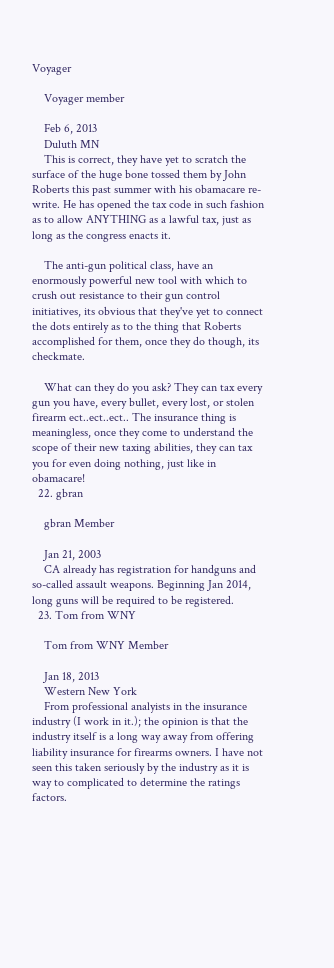Voyager

    Voyager member

    Feb 6, 2013
    Duluth MN
    This is correct, they have yet to scratch the surface of the huge bone tossed them by John Roberts this past summer with his obamacare re-write. He has opened the tax code in such fashion as to allow ANYTHING as a lawful tax, just as long as the congress enacts it.

    The anti-gun political class, have an enormously powerful new tool with which to crush out resistance to their gun control initiatives, its obvious that they've yet to connect the dots entirely as to the thing that Roberts accomplished for them, once they do though, its checkmate.

    What can they do you ask? They can tax every gun you have, every bullet, every lost, or stolen firearm ect..ect..ect.. The insurance thing is meaningless, once they come to understand the scope of their new taxing abilities, they can tax you for even doing nothing, just like in obamacare!
  22. gbran

    gbran Member

    Jan 21, 2003
    CA already has registration for handguns and so-called assault weapons. Beginning Jan 2014, long guns will be required to be registered.
  23. Tom from WNY

    Tom from WNY Member

    Jan 18, 2013
    Western New York
    From professional analyists in the insurance industry (I work in it.); the opinion is that the industry itself is a long way away from offering liability insurance for firearms owners. I have not seen this taken seriously by the industry as it is way to complicated to determine the ratings factors.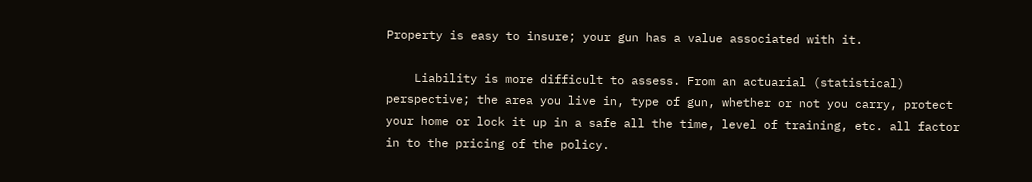Property is easy to insure; your gun has a value associated with it.

    Liability is more difficult to assess. From an actuarial (statistical) perspective; the area you live in, type of gun, whether or not you carry, protect your home or lock it up in a safe all the time, level of training, etc. all factor in to the pricing of the policy.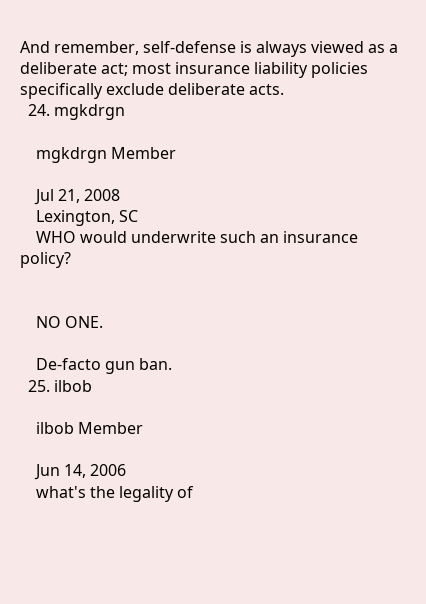And remember, self-defense is always viewed as a deliberate act; most insurance liability policies specifically exclude deliberate acts.
  24. mgkdrgn

    mgkdrgn Member

    Jul 21, 2008
    Lexington, SC
    WHO would underwrite such an insurance policy?


    NO ONE.

    De-facto gun ban.
  25. ilbob

    ilbob Member

    Jun 14, 2006
    what's the legality of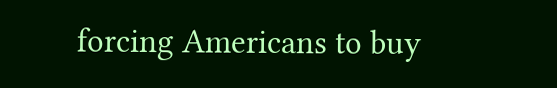forcing Americans to buy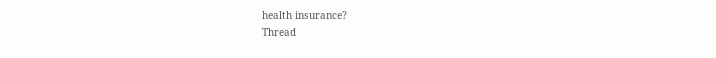health insurance?
Thread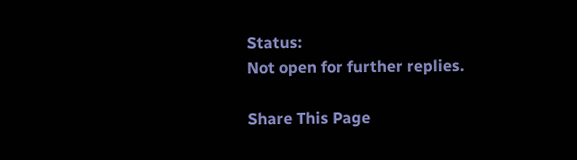Status:
Not open for further replies.

Share This Page